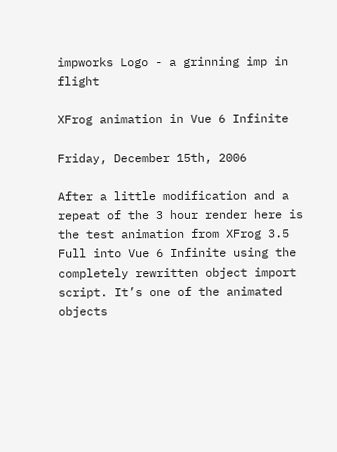impworks Logo - a grinning imp in flight

XFrog animation in Vue 6 Infinite

Friday, December 15th, 2006

After a little modification and a repeat of the 3 hour render here is the test animation from XFrog 3.5 Full into Vue 6 Infinite using the completely rewritten object import script. It’s one of the animated objects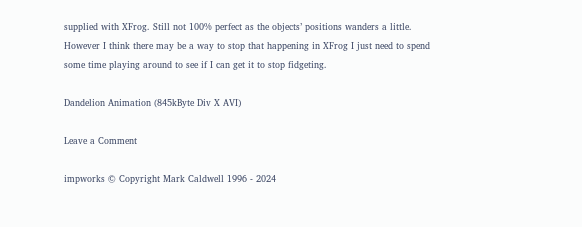supplied with XFrog. Still not 100% perfect as the objects’ positions wanders a little. However I think there may be a way to stop that happening in XFrog I just need to spend some time playing around to see if I can get it to stop fidgeting.

Dandelion Animation (845kByte Div X AVI)

Leave a Comment

impworks © Copyright Mark Caldwell 1996 - 2024